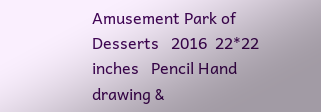Amusement Park of Desserts   2016  22*22 inches   Pencil Hand drawing &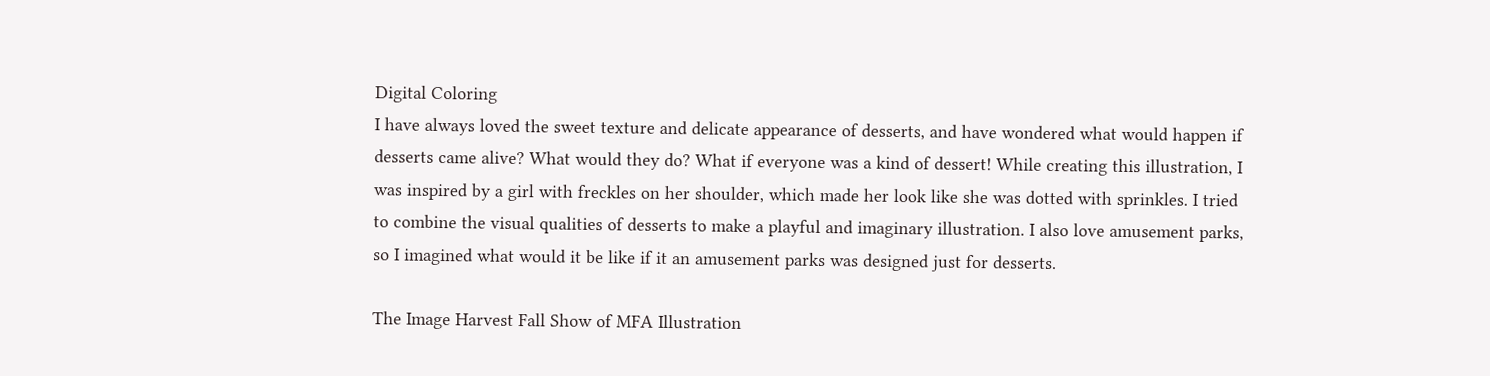Digital Coloring
I have always loved the sweet texture and delicate appearance of desserts, and have wondered what would happen if desserts came alive? What would they do? What if everyone was a kind of dessert! While creating this illustration, I was inspired by a girl with freckles on her shoulder, which made her look like she was dotted with sprinkles. I tried to combine the visual qualities of desserts to make a playful and imaginary illustration. I also love amusement parks, so I imagined what would it be like if it an amusement parks was designed just for desserts.

The Image Harvest Fall Show of MFA Illustration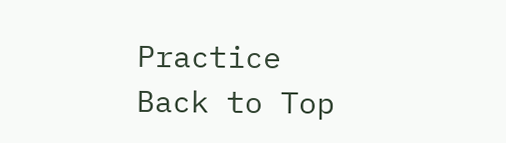Practice
Back to Top